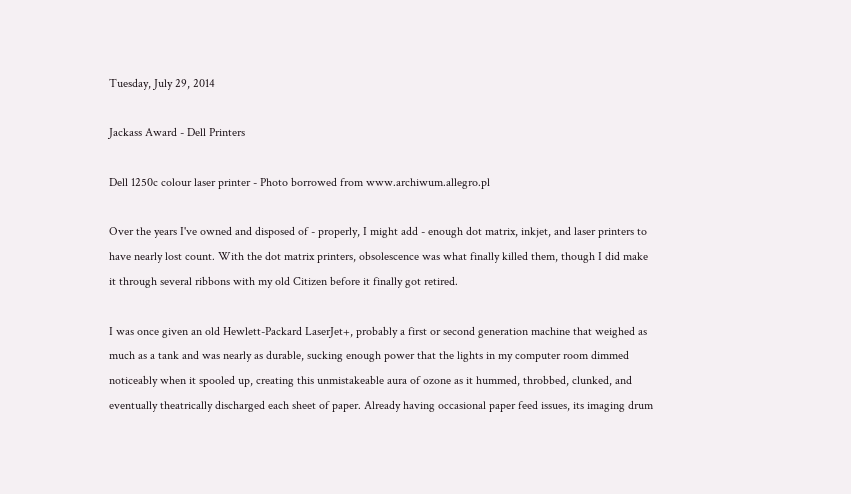Tuesday, July 29, 2014

Jackass Award - Dell Printers

Dell 1250c colour laser printer - Photo borrowed from www.archiwum.allegro.pl

Over the years I've owned and disposed of - properly, I might add - enough dot matrix, inkjet, and laser printers to have nearly lost count. With the dot matrix printers, obsolescence was what finally killed them, though I did make it through several ribbons with my old Citizen before it finally got retired.

I was once given an old Hewlett-Packard LaserJet+, probably a first or second generation machine that weighed as much as a tank and was nearly as durable, sucking enough power that the lights in my computer room dimmed noticeably when it spooled up, creating this unmistakeable aura of ozone as it hummed, throbbed, clunked, and eventually theatrically discharged each sheet of paper. Already having occasional paper feed issues, its imaging drum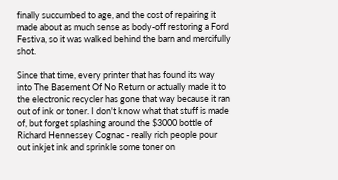finally succumbed to age, and the cost of repairing it made about as much sense as body-off restoring a Ford Festiva, so it was walked behind the barn and mercifully shot.

Since that time, every printer that has found its way into The Basement Of No Return or actually made it to the electronic recycler has gone that way because it ran out of ink or toner. I don't know what that stuff is made of, but forget splashing around the $3000 bottle of Richard Hennessey Cognac - really rich people pour out inkjet ink and sprinkle some toner on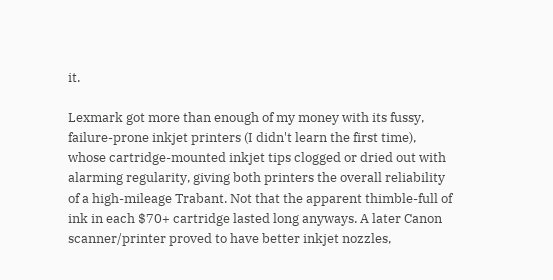it.

Lexmark got more than enough of my money with its fussy, failure-prone inkjet printers (I didn't learn the first time), whose cartridge-mounted inkjet tips clogged or dried out with alarming regularity, giving both printers the overall reliability of a high-mileage Trabant. Not that the apparent thimble-full of ink in each $70+ cartridge lasted long anyways. A later Canon scanner/printer proved to have better inkjet nozzles,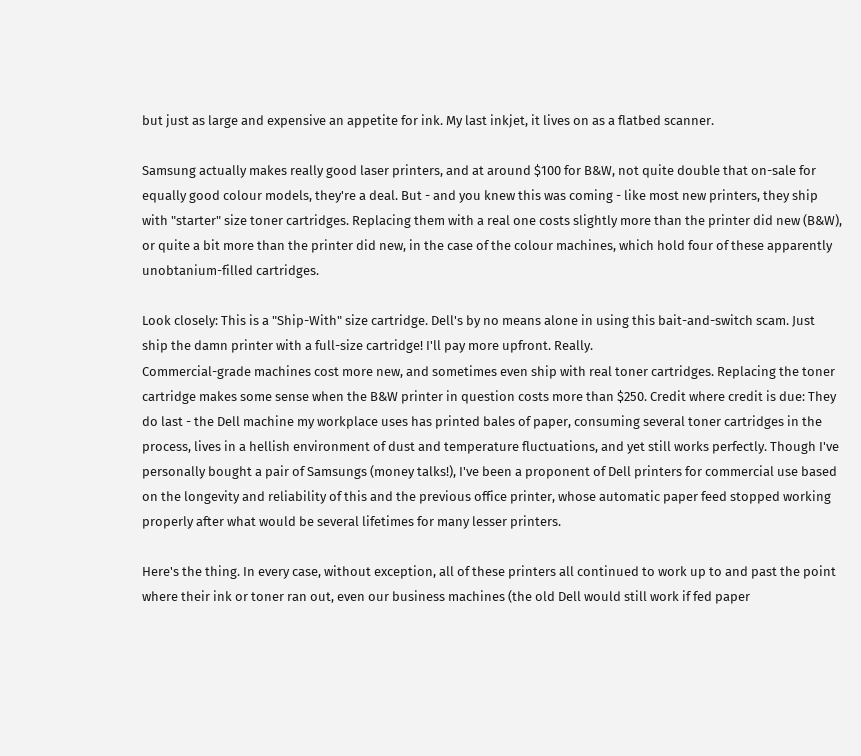but just as large and expensive an appetite for ink. My last inkjet, it lives on as a flatbed scanner.

Samsung actually makes really good laser printers, and at around $100 for B&W, not quite double that on-sale for equally good colour models, they're a deal. But - and you knew this was coming - like most new printers, they ship with "starter" size toner cartridges. Replacing them with a real one costs slightly more than the printer did new (B&W), or quite a bit more than the printer did new, in the case of the colour machines, which hold four of these apparently unobtanium-filled cartridges.

Look closely: This is a "Ship-With" size cartridge. Dell's by no means alone in using this bait-and-switch scam. Just ship the damn printer with a full-size cartridge! I'll pay more upfront. Really.
Commercial-grade machines cost more new, and sometimes even ship with real toner cartridges. Replacing the toner cartridge makes some sense when the B&W printer in question costs more than $250. Credit where credit is due: They do last - the Dell machine my workplace uses has printed bales of paper, consuming several toner cartridges in the process, lives in a hellish environment of dust and temperature fluctuations, and yet still works perfectly. Though I've personally bought a pair of Samsungs (money talks!), I've been a proponent of Dell printers for commercial use based on the longevity and reliability of this and the previous office printer, whose automatic paper feed stopped working properly after what would be several lifetimes for many lesser printers.

Here's the thing. In every case, without exception, all of these printers all continued to work up to and past the point where their ink or toner ran out, even our business machines (the old Dell would still work if fed paper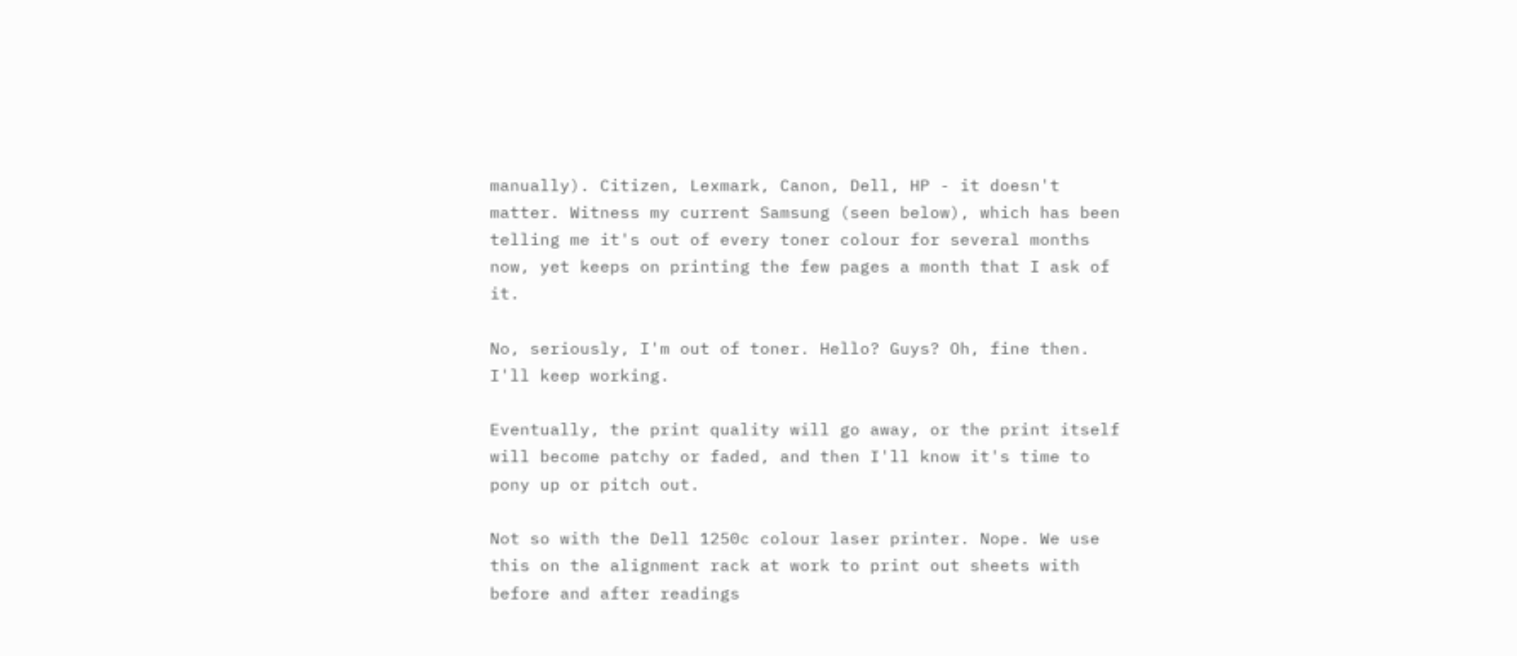manually). Citizen, Lexmark, Canon, Dell, HP - it doesn't matter. Witness my current Samsung (seen below), which has been telling me it's out of every toner colour for several months now, yet keeps on printing the few pages a month that I ask of it.

No, seriously, I'm out of toner. Hello? Guys? Oh, fine then. I'll keep working.

Eventually, the print quality will go away, or the print itself will become patchy or faded, and then I'll know it's time to pony up or pitch out.

Not so with the Dell 1250c colour laser printer. Nope. We use this on the alignment rack at work to print out sheets with before and after readings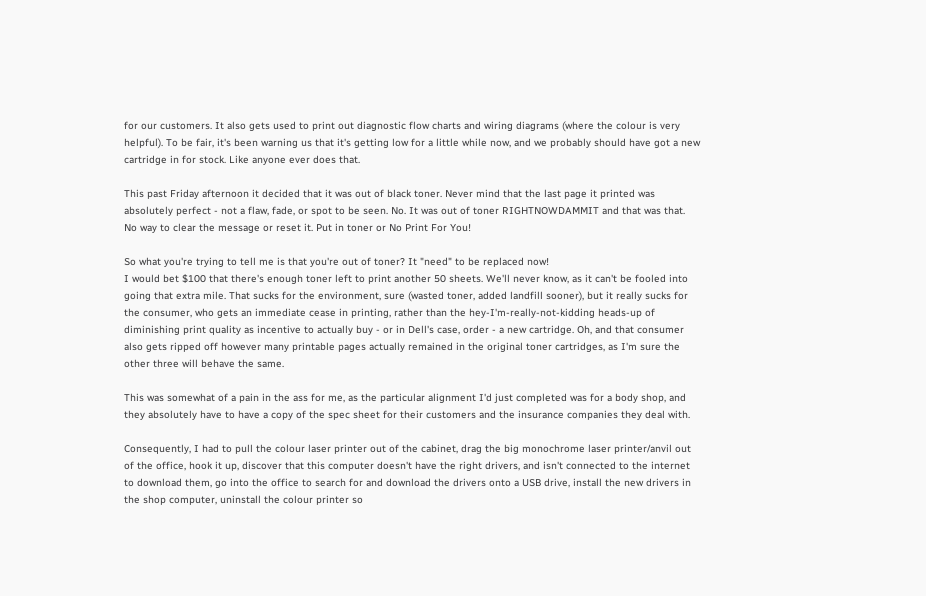for our customers. It also gets used to print out diagnostic flow charts and wiring diagrams (where the colour is very helpful). To be fair, it's been warning us that it's getting low for a little while now, and we probably should have got a new cartridge in for stock. Like anyone ever does that.

This past Friday afternoon it decided that it was out of black toner. Never mind that the last page it printed was absolutely perfect - not a flaw, fade, or spot to be seen. No. It was out of toner RIGHTNOWDAMMIT and that was that. No way to clear the message or reset it. Put in toner or No Print For You!

So what you're trying to tell me is that you're out of toner? It "need" to be replaced now!
I would bet $100 that there's enough toner left to print another 50 sheets. We'll never know, as it can't be fooled into going that extra mile. That sucks for the environment, sure (wasted toner, added landfill sooner), but it really sucks for the consumer, who gets an immediate cease in printing, rather than the hey-I'm-really-not-kidding heads-up of diminishing print quality as incentive to actually buy - or in Dell's case, order - a new cartridge. Oh, and that consumer also gets ripped off however many printable pages actually remained in the original toner cartridges, as I'm sure the other three will behave the same.

This was somewhat of a pain in the ass for me, as the particular alignment I'd just completed was for a body shop, and they absolutely have to have a copy of the spec sheet for their customers and the insurance companies they deal with.

Consequently, I had to pull the colour laser printer out of the cabinet, drag the big monochrome laser printer/anvil out of the office, hook it up, discover that this computer doesn't have the right drivers, and isn't connected to the internet to download them, go into the office to search for and download the drivers onto a USB drive, install the new drivers in the shop computer, uninstall the colour printer so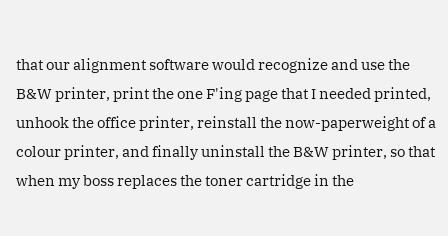that our alignment software would recognize and use the B&W printer, print the one F'ing page that I needed printed, unhook the office printer, reinstall the now-paperweight of a colour printer, and finally uninstall the B&W printer, so that when my boss replaces the toner cartridge in the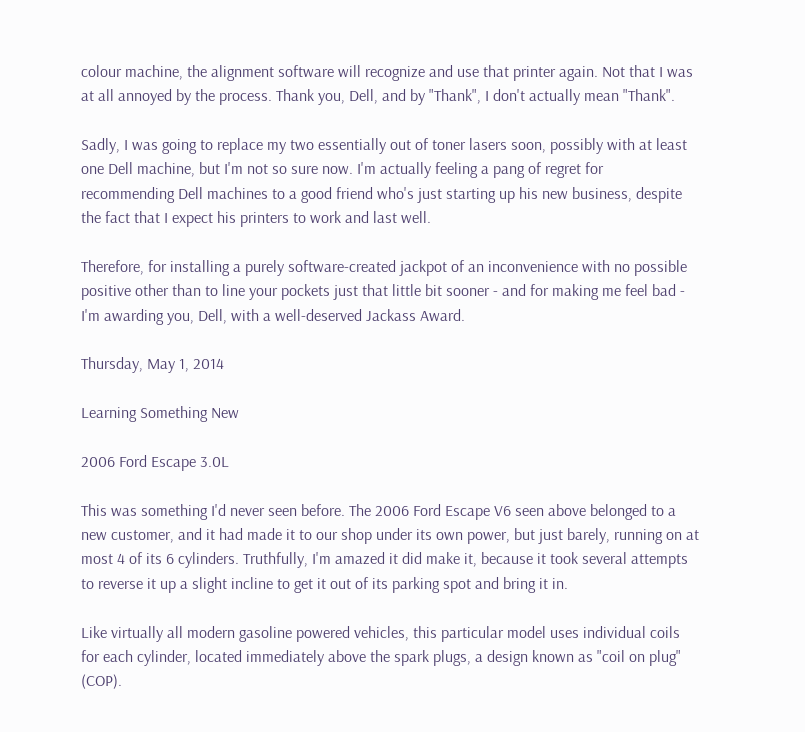colour machine, the alignment software will recognize and use that printer again. Not that I was at all annoyed by the process. Thank you, Dell, and by "Thank", I don't actually mean "Thank".

Sadly, I was going to replace my two essentially out of toner lasers soon, possibly with at least one Dell machine, but I'm not so sure now. I'm actually feeling a pang of regret for recommending Dell machines to a good friend who's just starting up his new business, despite the fact that I expect his printers to work and last well.

Therefore, for installing a purely software-created jackpot of an inconvenience with no possible positive other than to line your pockets just that little bit sooner - and for making me feel bad - I'm awarding you, Dell, with a well-deserved Jackass Award.

Thursday, May 1, 2014

Learning Something New

2006 Ford Escape 3.0L

This was something I'd never seen before. The 2006 Ford Escape V6 seen above belonged to a new customer, and it had made it to our shop under its own power, but just barely, running on at most 4 of its 6 cylinders. Truthfully, I'm amazed it did make it, because it took several attempts to reverse it up a slight incline to get it out of its parking spot and bring it in.

Like virtually all modern gasoline powered vehicles, this particular model uses individual coils for each cylinder, located immediately above the spark plugs, a design known as "coil on plug" (COP).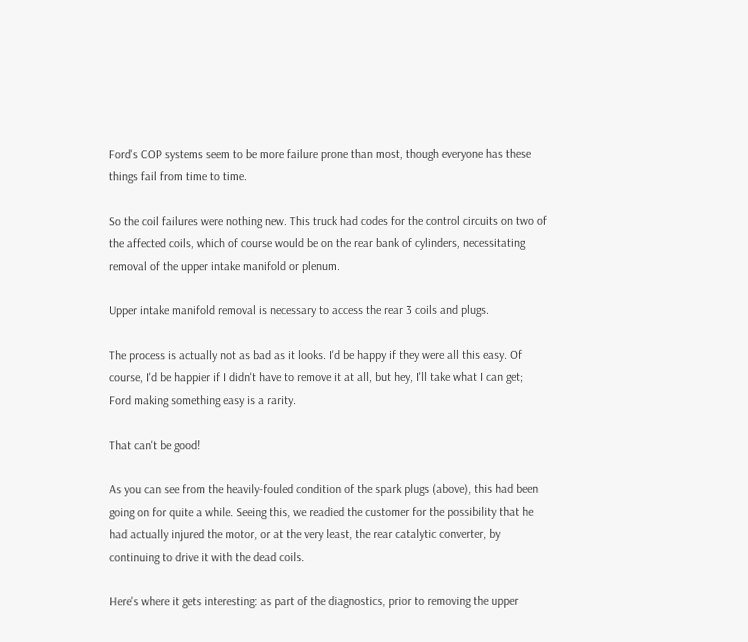Ford's COP systems seem to be more failure prone than most, though everyone has these things fail from time to time.

So the coil failures were nothing new. This truck had codes for the control circuits on two of the affected coils, which of course would be on the rear bank of cylinders, necessitating removal of the upper intake manifold or plenum.

Upper intake manifold removal is necessary to access the rear 3 coils and plugs.

The process is actually not as bad as it looks. I'd be happy if they were all this easy. Of course, I'd be happier if I didn't have to remove it at all, but hey, I'll take what I can get; Ford making something easy is a rarity.

That can't be good!

As you can see from the heavily-fouled condition of the spark plugs (above), this had been going on for quite a while. Seeing this, we readied the customer for the possibility that he had actually injured the motor, or at the very least, the rear catalytic converter, by continuing to drive it with the dead coils.

Here's where it gets interesting: as part of the diagnostics, prior to removing the upper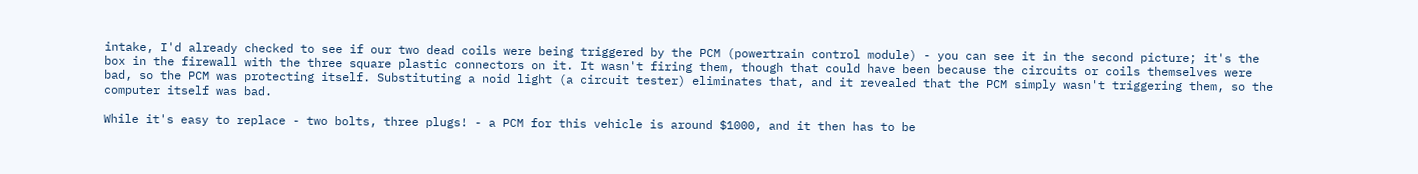intake, I'd already checked to see if our two dead coils were being triggered by the PCM (powertrain control module) - you can see it in the second picture; it's the box in the firewall with the three square plastic connectors on it. It wasn't firing them, though that could have been because the circuits or coils themselves were bad, so the PCM was protecting itself. Substituting a noid light (a circuit tester) eliminates that, and it revealed that the PCM simply wasn't triggering them, so the computer itself was bad.

While it's easy to replace - two bolts, three plugs! - a PCM for this vehicle is around $1000, and it then has to be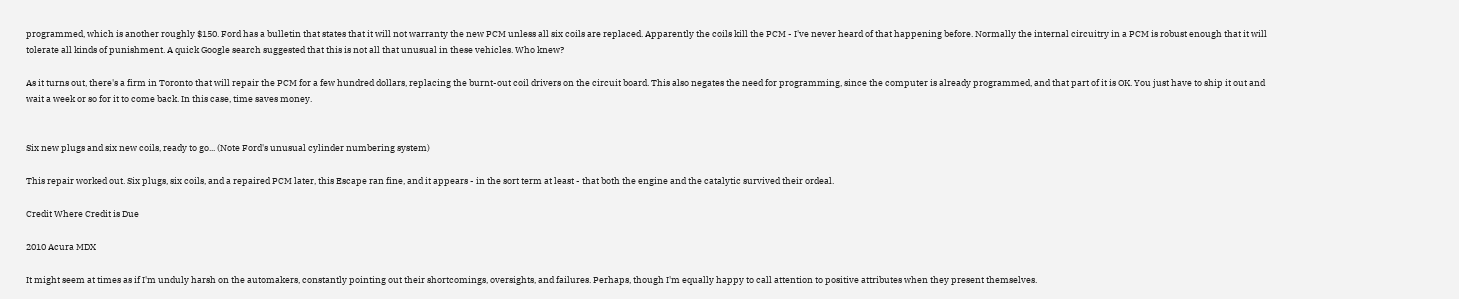programmed, which is another roughly $150. Ford has a bulletin that states that it will not warranty the new PCM unless all six coils are replaced. Apparently the coils kill the PCM - I've never heard of that happening before. Normally the internal circuitry in a PCM is robust enough that it will tolerate all kinds of punishment. A quick Google search suggested that this is not all that unusual in these vehicles. Who knew?

As it turns out, there's a firm in Toronto that will repair the PCM for a few hundred dollars, replacing the burnt-out coil drivers on the circuit board. This also negates the need for programming, since the computer is already programmed, and that part of it is OK. You just have to ship it out and wait a week or so for it to come back. In this case, time saves money.


Six new plugs and six new coils, ready to go... (Note Ford's unusual cylinder numbering system)

This repair worked out. Six plugs, six coils, and a repaired PCM later, this Escape ran fine, and it appears - in the sort term at least - that both the engine and the catalytic survived their ordeal.

Credit Where Credit is Due

2010 Acura MDX

It might seem at times as if I'm unduly harsh on the automakers, constantly pointing out their shortcomings, oversights, and failures. Perhaps, though I'm equally happy to call attention to positive attributes when they present themselves.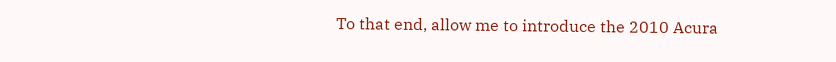To that end, allow me to introduce the 2010 Acura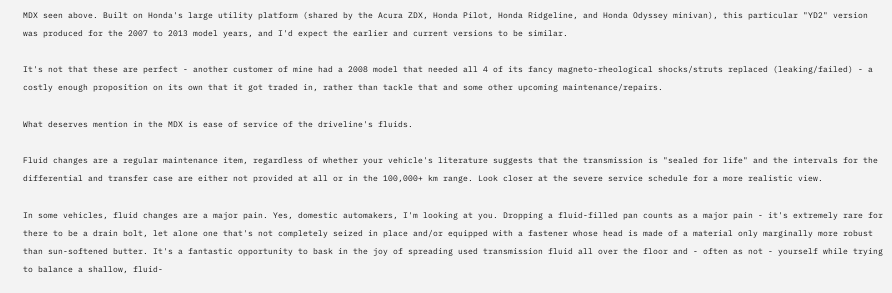MDX seen above. Built on Honda's large utility platform (shared by the Acura ZDX, Honda Pilot, Honda Ridgeline, and Honda Odyssey minivan), this particular "YD2" version was produced for the 2007 to 2013 model years, and I'd expect the earlier and current versions to be similar.

It's not that these are perfect - another customer of mine had a 2008 model that needed all 4 of its fancy magneto-rheological shocks/struts replaced (leaking/failed) - a costly enough proposition on its own that it got traded in, rather than tackle that and some other upcoming maintenance/repairs.

What deserves mention in the MDX is ease of service of the driveline's fluids.

Fluid changes are a regular maintenance item, regardless of whether your vehicle's literature suggests that the transmission is "sealed for life" and the intervals for the differential and transfer case are either not provided at all or in the 100,000+ km range. Look closer at the severe service schedule for a more realistic view.

In some vehicles, fluid changes are a major pain. Yes, domestic automakers, I'm looking at you. Dropping a fluid-filled pan counts as a major pain - it's extremely rare for there to be a drain bolt, let alone one that's not completely seized in place and/or equipped with a fastener whose head is made of a material only marginally more robust than sun-softened butter. It's a fantastic opportunity to bask in the joy of spreading used transmission fluid all over the floor and - often as not - yourself while trying to balance a shallow, fluid-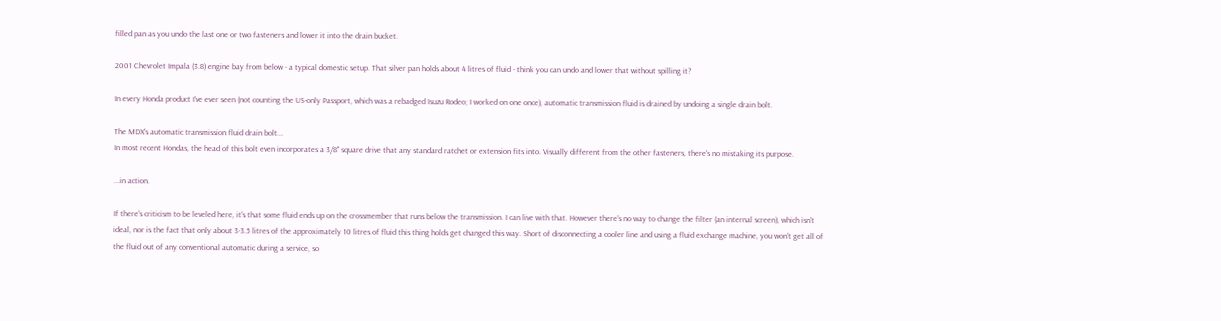filled pan as you undo the last one or two fasteners and lower it into the drain bucket.

2001 Chevrolet Impala (3.8) engine bay from below - a typical domestic setup. That silver pan holds about 4 litres of fluid - think you can undo and lower that without spilling it?

In every Honda product I've ever seen (not counting the US-only Passport, which was a rebadged Isuzu Rodeo; I worked on one once), automatic transmission fluid is drained by undoing a single drain bolt.

The MDX's automatic transmission fluid drain bolt...
In most recent Hondas, the head of this bolt even incorporates a 3/8" square drive that any standard ratchet or extension fits into. Visually different from the other fasteners, there's no mistaking its purpose.

...in action.

If there's criticism to be leveled here, it's that some fluid ends up on the crossmember that runs below the transmission. I can live with that. However there's no way to change the filter (an internal screen), which isn't ideal, nor is the fact that only about 3-3.5 litres of the approximately 10 litres of fluid this thing holds get changed this way. Short of disconnecting a cooler line and using a fluid exchange machine, you won't get all of the fluid out of any conventional automatic during a service, so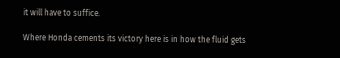it will have to suffice.

Where Honda cements its victory here is in how the fluid gets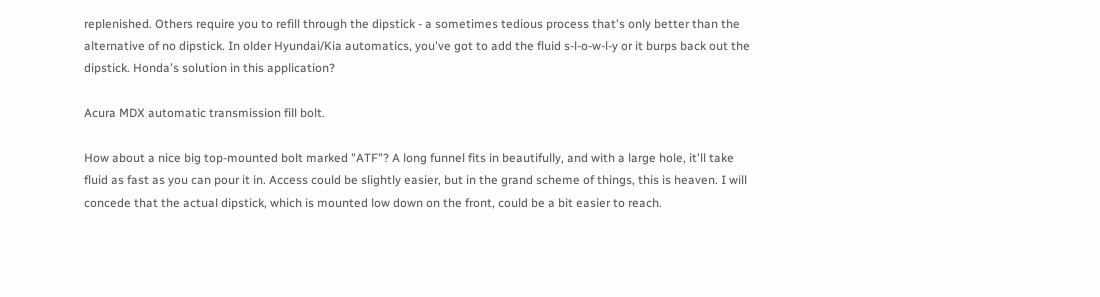replenished. Others require you to refill through the dipstick - a sometimes tedious process that's only better than the alternative of no dipstick. In older Hyundai/Kia automatics, you've got to add the fluid s-l-o-w-l-y or it burps back out the dipstick. Honda's solution in this application?

Acura MDX automatic transmission fill bolt.

How about a nice big top-mounted bolt marked "ATF"? A long funnel fits in beautifully, and with a large hole, it'll take fluid as fast as you can pour it in. Access could be slightly easier, but in the grand scheme of things, this is heaven. I will concede that the actual dipstick, which is mounted low down on the front, could be a bit easier to reach.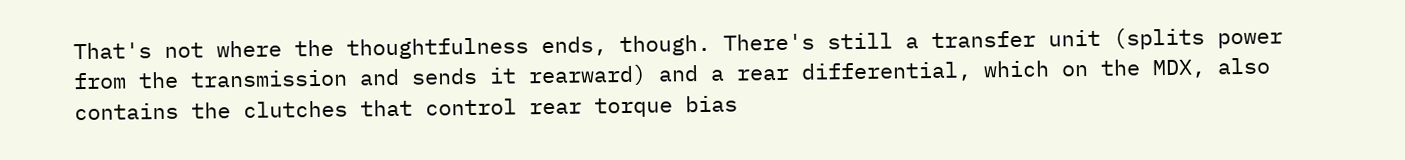That's not where the thoughtfulness ends, though. There's still a transfer unit (splits power from the transmission and sends it rearward) and a rear differential, which on the MDX, also contains the clutches that control rear torque bias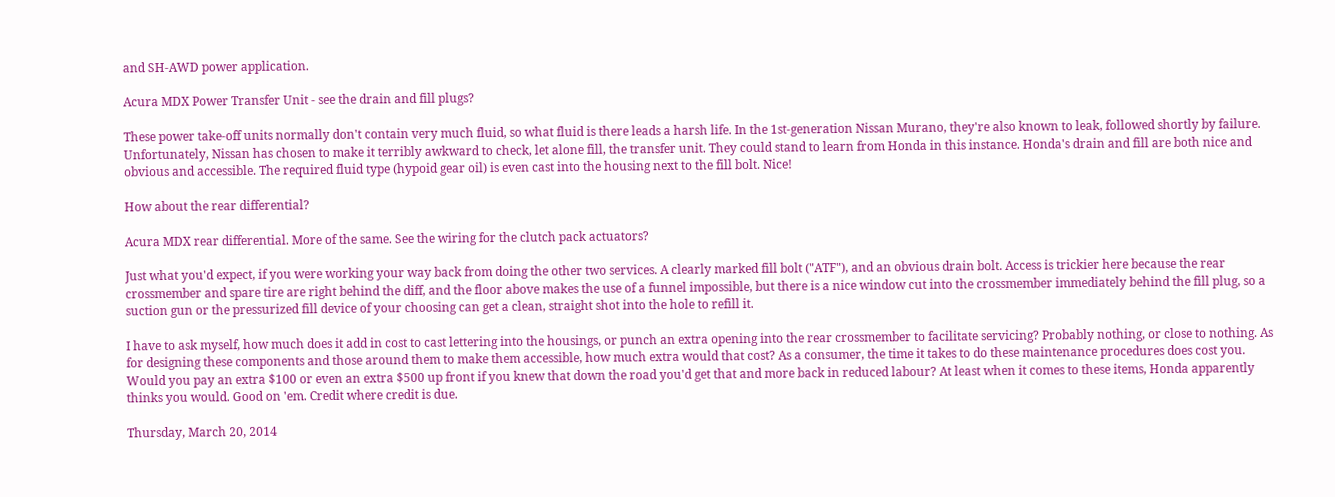and SH-AWD power application.

Acura MDX Power Transfer Unit - see the drain and fill plugs?

These power take-off units normally don't contain very much fluid, so what fluid is there leads a harsh life. In the 1st-generation Nissan Murano, they're also known to leak, followed shortly by failure. Unfortunately, Nissan has chosen to make it terribly awkward to check, let alone fill, the transfer unit. They could stand to learn from Honda in this instance. Honda's drain and fill are both nice and obvious and accessible. The required fluid type (hypoid gear oil) is even cast into the housing next to the fill bolt. Nice!

How about the rear differential?

Acura MDX rear differential. More of the same. See the wiring for the clutch pack actuators?

Just what you'd expect, if you were working your way back from doing the other two services. A clearly marked fill bolt ("ATF"), and an obvious drain bolt. Access is trickier here because the rear crossmember and spare tire are right behind the diff, and the floor above makes the use of a funnel impossible, but there is a nice window cut into the crossmember immediately behind the fill plug, so a suction gun or the pressurized fill device of your choosing can get a clean, straight shot into the hole to refill it.

I have to ask myself, how much does it add in cost to cast lettering into the housings, or punch an extra opening into the rear crossmember to facilitate servicing? Probably nothing, or close to nothing. As for designing these components and those around them to make them accessible, how much extra would that cost? As a consumer, the time it takes to do these maintenance procedures does cost you. Would you pay an extra $100 or even an extra $500 up front if you knew that down the road you'd get that and more back in reduced labour? At least when it comes to these items, Honda apparently thinks you would. Good on 'em. Credit where credit is due.

Thursday, March 20, 2014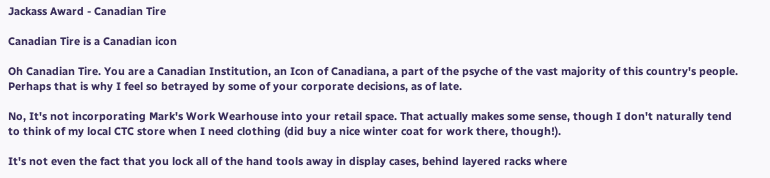Jackass Award - Canadian Tire

Canadian Tire is a Canadian icon

Oh Canadian Tire. You are a Canadian Institution, an Icon of Canadiana, a part of the psyche of the vast majority of this country's people. Perhaps that is why I feel so betrayed by some of your corporate decisions, as of late.

No, It's not incorporating Mark's Work Wearhouse into your retail space. That actually makes some sense, though I don't naturally tend to think of my local CTC store when I need clothing (did buy a nice winter coat for work there, though!).

It's not even the fact that you lock all of the hand tools away in display cases, behind layered racks where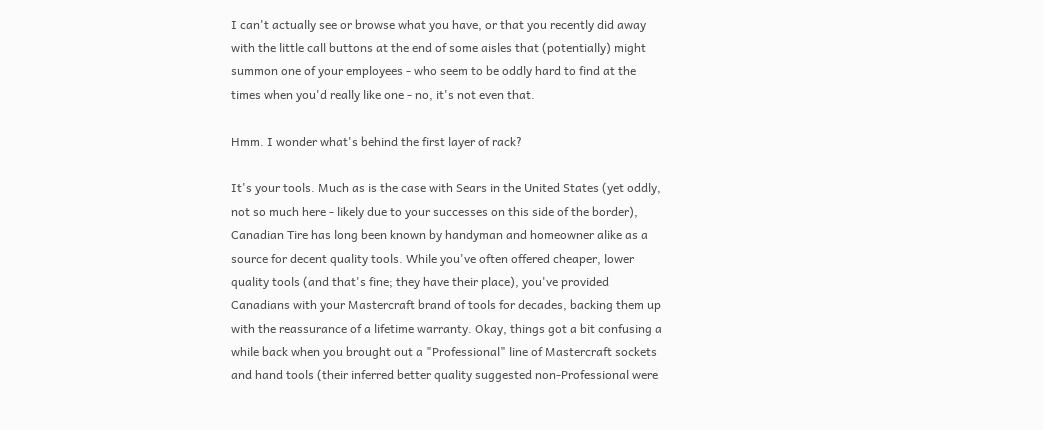I can't actually see or browse what you have, or that you recently did away with the little call buttons at the end of some aisles that (potentially) might summon one of your employees - who seem to be oddly hard to find at the times when you'd really like one - no, it's not even that.

Hmm. I wonder what's behind the first layer of rack?

It's your tools. Much as is the case with Sears in the United States (yet oddly, not so much here - likely due to your successes on this side of the border), Canadian Tire has long been known by handyman and homeowner alike as a source for decent quality tools. While you've often offered cheaper, lower quality tools (and that's fine; they have their place), you've provided Canadians with your Mastercraft brand of tools for decades, backing them up with the reassurance of a lifetime warranty. Okay, things got a bit confusing a while back when you brought out a "Professional" line of Mastercraft sockets and hand tools (their inferred better quality suggested non-Professional were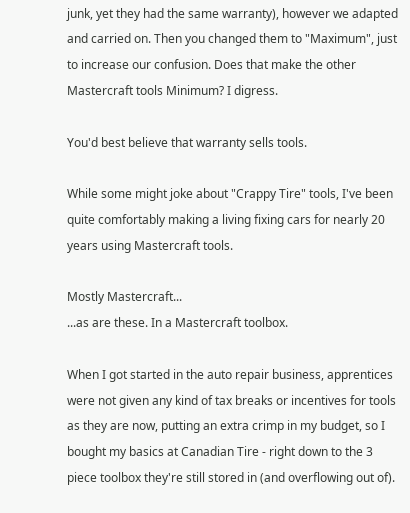junk, yet they had the same warranty), however we adapted and carried on. Then you changed them to "Maximum", just to increase our confusion. Does that make the other Mastercraft tools Minimum? I digress.

You'd best believe that warranty sells tools.

While some might joke about "Crappy Tire" tools, I've been quite comfortably making a living fixing cars for nearly 20 years using Mastercraft tools.

Mostly Mastercraft...
...as are these. In a Mastercraft toolbox.

When I got started in the auto repair business, apprentices were not given any kind of tax breaks or incentives for tools as they are now, putting an extra crimp in my budget, so I bought my basics at Canadian Tire - right down to the 3 piece toolbox they're still stored in (and overflowing out of).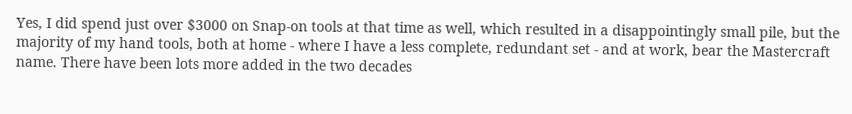Yes, I did spend just over $3000 on Snap-on tools at that time as well, which resulted in a disappointingly small pile, but the majority of my hand tools, both at home - where I have a less complete, redundant set - and at work, bear the Mastercraft name. There have been lots more added in the two decades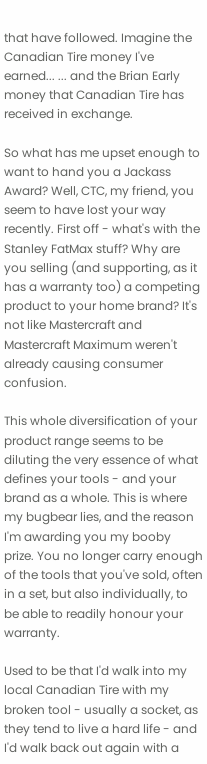that have followed. Imagine the Canadian Tire money I've earned... ... and the Brian Early money that Canadian Tire has received in exchange.

So what has me upset enough to want to hand you a Jackass Award? Well, CTC, my friend, you seem to have lost your way recently. First off - what's with the Stanley FatMax stuff? Why are you selling (and supporting, as it has a warranty too) a competing product to your home brand? It's not like Mastercraft and Mastercraft Maximum weren't already causing consumer confusion.

This whole diversification of your product range seems to be diluting the very essence of what defines your tools - and your brand as a whole. This is where my bugbear lies, and the reason I'm awarding you my booby prize. You no longer carry enough of the tools that you've sold, often in a set, but also individually, to be able to readily honour your warranty.

Used to be that I'd walk into my local Canadian Tire with my broken tool - usually a socket, as they tend to live a hard life - and I'd walk back out again with a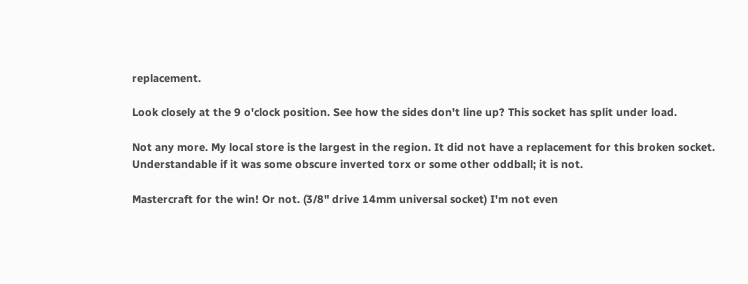replacement.

Look closely at the 9 o'clock position. See how the sides don't line up? This socket has split under load.

Not any more. My local store is the largest in the region. It did not have a replacement for this broken socket. Understandable if it was some obscure inverted torx or some other oddball; it is not.

Mastercraft for the win! Or not. (3/8" drive 14mm universal socket) I'm not even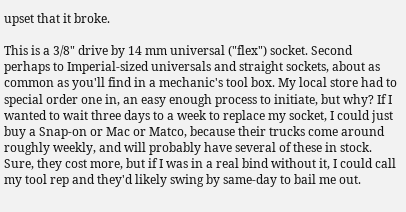upset that it broke.

This is a 3/8" drive by 14 mm universal ("flex") socket. Second perhaps to Imperial-sized universals and straight sockets, about as common as you'll find in a mechanic's tool box. My local store had to special order one in, an easy enough process to initiate, but why? If I wanted to wait three days to a week to replace my socket, I could just buy a Snap-on or Mac or Matco, because their trucks come around roughly weekly, and will probably have several of these in stock. Sure, they cost more, but if I was in a real bind without it, I could call my tool rep and they'd likely swing by same-day to bail me out.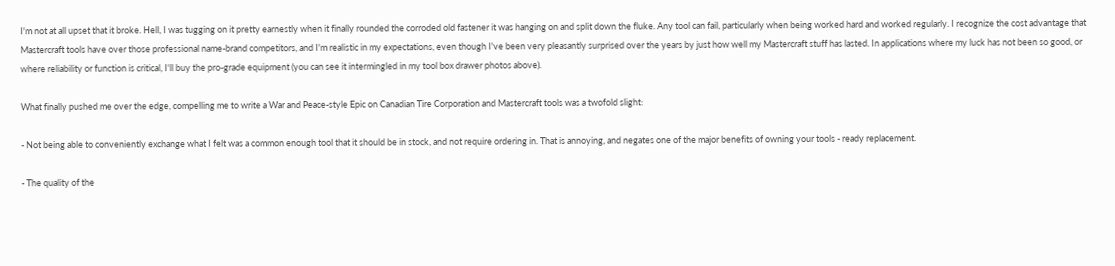I'm not at all upset that it broke. Hell, I was tugging on it pretty earnestly when it finally rounded the corroded old fastener it was hanging on and split down the fluke. Any tool can fail, particularly when being worked hard and worked regularly. I recognize the cost advantage that Mastercraft tools have over those professional name-brand competitors, and I'm realistic in my expectations, even though I've been very pleasantly surprised over the years by just how well my Mastercraft stuff has lasted. In applications where my luck has not been so good, or where reliability or function is critical, I'll buy the pro-grade equipment (you can see it intermingled in my tool box drawer photos above).

What finally pushed me over the edge, compelling me to write a War and Peace-style Epic on Canadian Tire Corporation and Mastercraft tools was a twofold slight:

- Not being able to conveniently exchange what I felt was a common enough tool that it should be in stock, and not require ordering in. That is annoying, and negates one of the major benefits of owning your tools - ready replacement.

- The quality of the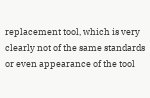replacement tool, which is very clearly not of the same standards or even appearance of the tool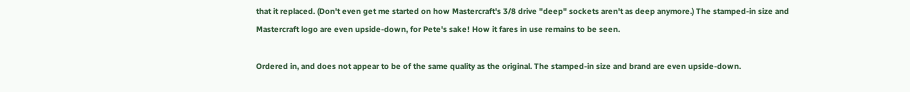that it replaced. (Don't even get me started on how Mastercraft's 3/8 drive "deep" sockets aren't as deep anymore.) The stamped-in size and Mastercraft logo are even upside-down, for Pete's sake! How it fares in use remains to be seen.

Ordered in, and does not appear to be of the same quality as the original. The stamped-in size and brand are even upside-down.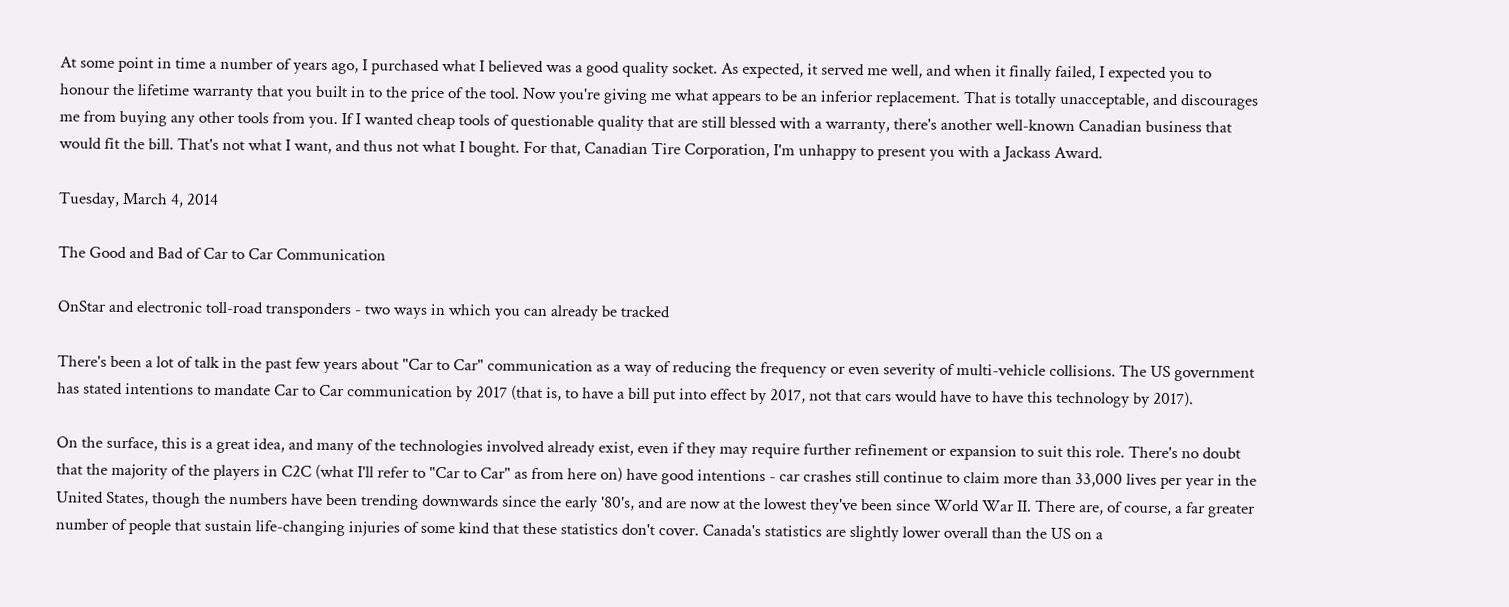At some point in time a number of years ago, I purchased what I believed was a good quality socket. As expected, it served me well, and when it finally failed, I expected you to honour the lifetime warranty that you built in to the price of the tool. Now you're giving me what appears to be an inferior replacement. That is totally unacceptable, and discourages me from buying any other tools from you. If I wanted cheap tools of questionable quality that are still blessed with a warranty, there's another well-known Canadian business that would fit the bill. That's not what I want, and thus not what I bought. For that, Canadian Tire Corporation, I'm unhappy to present you with a Jackass Award.

Tuesday, March 4, 2014

The Good and Bad of Car to Car Communication

OnStar and electronic toll-road transponders - two ways in which you can already be tracked

There's been a lot of talk in the past few years about "Car to Car" communication as a way of reducing the frequency or even severity of multi-vehicle collisions. The US government has stated intentions to mandate Car to Car communication by 2017 (that is, to have a bill put into effect by 2017, not that cars would have to have this technology by 2017).

On the surface, this is a great idea, and many of the technologies involved already exist, even if they may require further refinement or expansion to suit this role. There's no doubt that the majority of the players in C2C (what I'll refer to "Car to Car" as from here on) have good intentions - car crashes still continue to claim more than 33,000 lives per year in the United States, though the numbers have been trending downwards since the early '80's, and are now at the lowest they've been since World War II. There are, of course, a far greater number of people that sustain life-changing injuries of some kind that these statistics don't cover. Canada's statistics are slightly lower overall than the US on a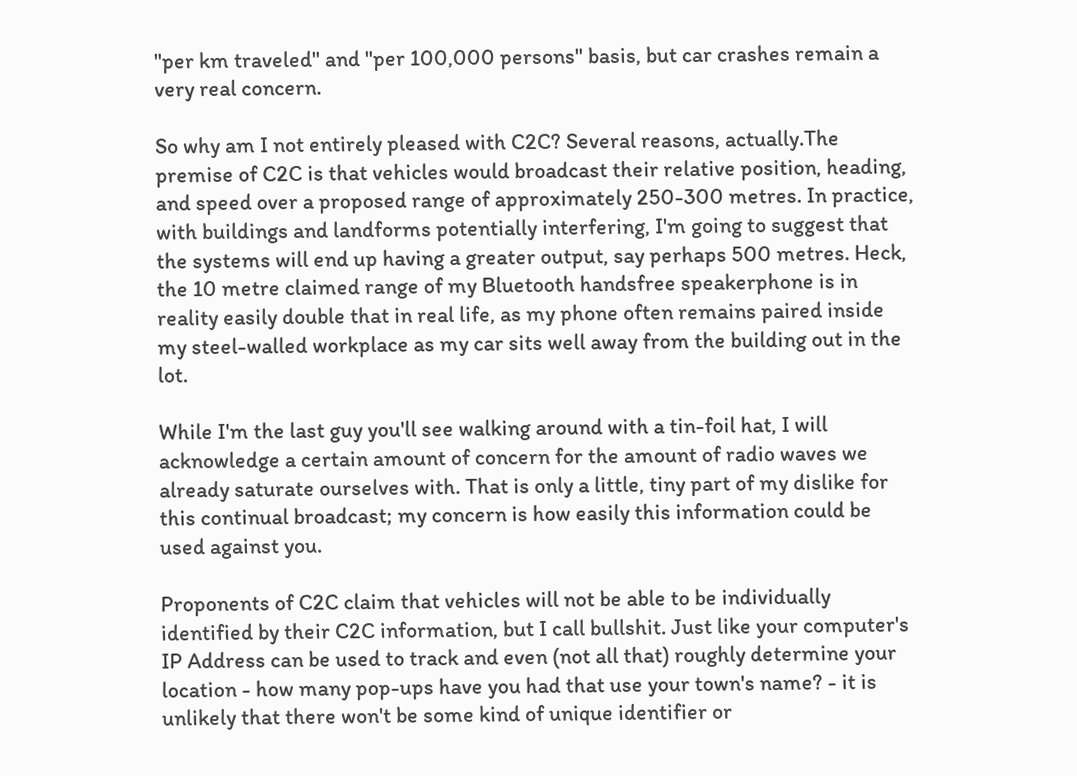"per km traveled" and "per 100,000 persons" basis, but car crashes remain a very real concern.

So why am I not entirely pleased with C2C? Several reasons, actually.The premise of C2C is that vehicles would broadcast their relative position, heading, and speed over a proposed range of approximately 250-300 metres. In practice, with buildings and landforms potentially interfering, I'm going to suggest that the systems will end up having a greater output, say perhaps 500 metres. Heck, the 10 metre claimed range of my Bluetooth handsfree speakerphone is in reality easily double that in real life, as my phone often remains paired inside my steel-walled workplace as my car sits well away from the building out in the lot.

While I'm the last guy you'll see walking around with a tin-foil hat, I will acknowledge a certain amount of concern for the amount of radio waves we already saturate ourselves with. That is only a little, tiny part of my dislike for this continual broadcast; my concern is how easily this information could be used against you.

Proponents of C2C claim that vehicles will not be able to be individually identified by their C2C information, but I call bullshit. Just like your computer's IP Address can be used to track and even (not all that) roughly determine your location - how many pop-ups have you had that use your town's name? - it is unlikely that there won't be some kind of unique identifier or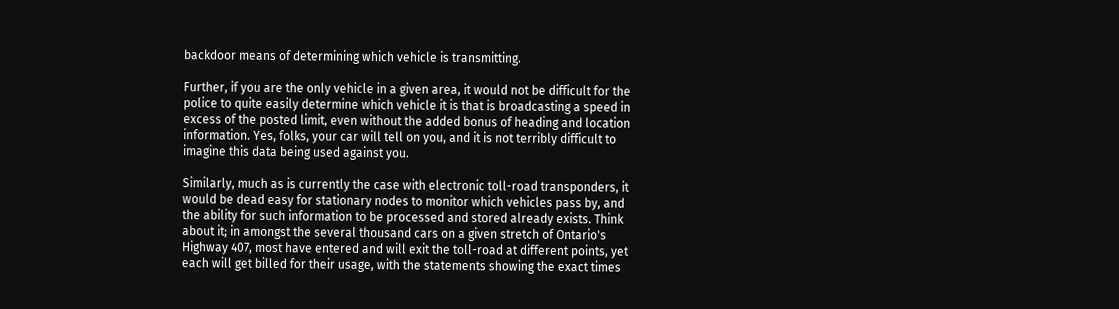backdoor means of determining which vehicle is transmitting.

Further, if you are the only vehicle in a given area, it would not be difficult for the police to quite easily determine which vehicle it is that is broadcasting a speed in excess of the posted limit, even without the added bonus of heading and location information. Yes, folks, your car will tell on you, and it is not terribly difficult to imagine this data being used against you.

Similarly, much as is currently the case with electronic toll-road transponders, it would be dead easy for stationary nodes to monitor which vehicles pass by, and the ability for such information to be processed and stored already exists. Think about it; in amongst the several thousand cars on a given stretch of Ontario's Highway 407, most have entered and will exit the toll-road at different points, yet each will get billed for their usage, with the statements showing the exact times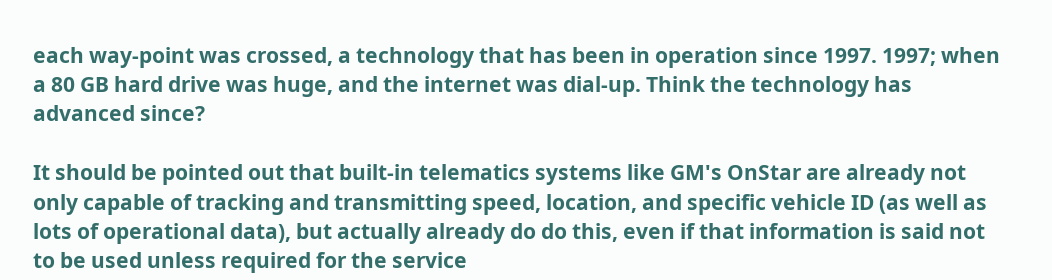each way-point was crossed, a technology that has been in operation since 1997. 1997; when a 80 GB hard drive was huge, and the internet was dial-up. Think the technology has advanced since?

It should be pointed out that built-in telematics systems like GM's OnStar are already not only capable of tracking and transmitting speed, location, and specific vehicle ID (as well as lots of operational data), but actually already do do this, even if that information is said not to be used unless required for the service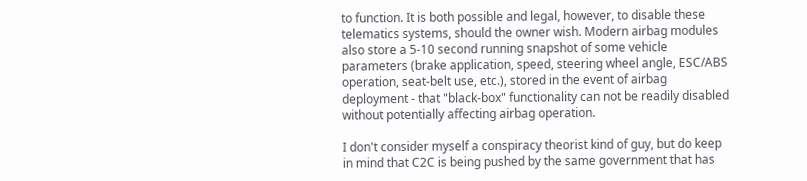to function. It is both possible and legal, however, to disable these telematics systems, should the owner wish. Modern airbag modules also store a 5-10 second running snapshot of some vehicle parameters (brake application, speed, steering wheel angle, ESC/ABS operation, seat-belt use, etc.), stored in the event of airbag deployment - that "black-box" functionality can not be readily disabled without potentially affecting airbag operation.

I don't consider myself a conspiracy theorist kind of guy, but do keep in mind that C2C is being pushed by the same government that has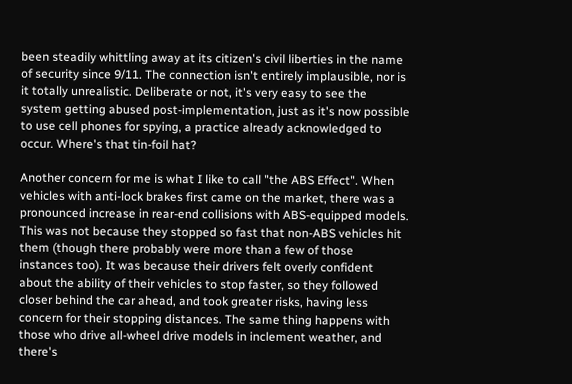been steadily whittling away at its citizen's civil liberties in the name of security since 9/11. The connection isn't entirely implausible, nor is it totally unrealistic. Deliberate or not, it's very easy to see the system getting abused post-implementation, just as it's now possible to use cell phones for spying, a practice already acknowledged to occur. Where's that tin-foil hat?

Another concern for me is what I like to call "the ABS Effect". When vehicles with anti-lock brakes first came on the market, there was a pronounced increase in rear-end collisions with ABS-equipped models. This was not because they stopped so fast that non-ABS vehicles hit them (though there probably were more than a few of those instances too). It was because their drivers felt overly confident about the ability of their vehicles to stop faster, so they followed closer behind the car ahead, and took greater risks, having less concern for their stopping distances. The same thing happens with those who drive all-wheel drive models in inclement weather, and there's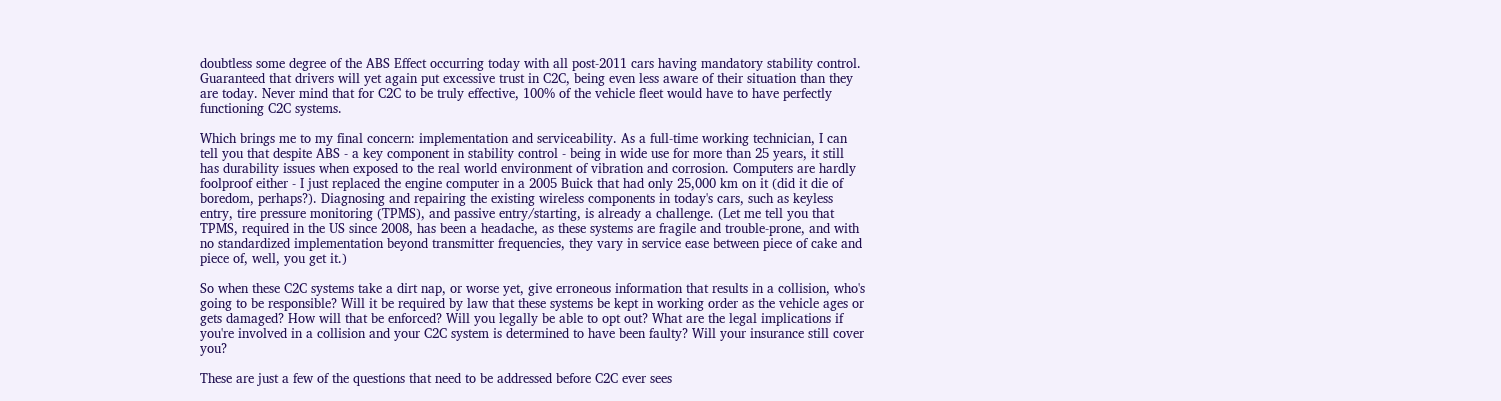doubtless some degree of the ABS Effect occurring today with all post-2011 cars having mandatory stability control. Guaranteed that drivers will yet again put excessive trust in C2C, being even less aware of their situation than they are today. Never mind that for C2C to be truly effective, 100% of the vehicle fleet would have to have perfectly functioning C2C systems.

Which brings me to my final concern: implementation and serviceability. As a full-time working technician, I can tell you that despite ABS - a key component in stability control - being in wide use for more than 25 years, it still has durability issues when exposed to the real world environment of vibration and corrosion. Computers are hardly foolproof either - I just replaced the engine computer in a 2005 Buick that had only 25,000 km on it (did it die of boredom, perhaps?). Diagnosing and repairing the existing wireless components in today's cars, such as keyless entry, tire pressure monitoring (TPMS), and passive entry/starting, is already a challenge. (Let me tell you that TPMS, required in the US since 2008, has been a headache, as these systems are fragile and trouble-prone, and with no standardized implementation beyond transmitter frequencies, they vary in service ease between piece of cake and piece of, well, you get it.)

So when these C2C systems take a dirt nap, or worse yet, give erroneous information that results in a collision, who's going to be responsible? Will it be required by law that these systems be kept in working order as the vehicle ages or gets damaged? How will that be enforced? Will you legally be able to opt out? What are the legal implications if you're involved in a collision and your C2C system is determined to have been faulty? Will your insurance still cover you?

These are just a few of the questions that need to be addressed before C2C ever sees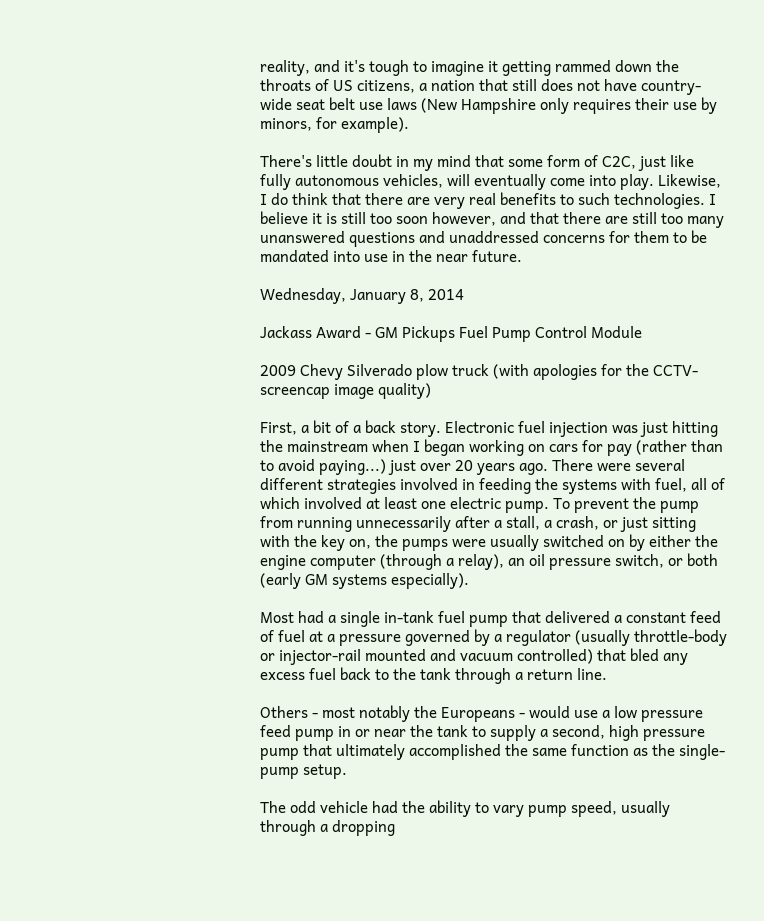reality, and it's tough to imagine it getting rammed down the throats of US citizens, a nation that still does not have country-wide seat belt use laws (New Hampshire only requires their use by minors, for example).

There's little doubt in my mind that some form of C2C, just like fully autonomous vehicles, will eventually come into play. Likewise, I do think that there are very real benefits to such technologies. I believe it is still too soon however, and that there are still too many unanswered questions and unaddressed concerns for them to be mandated into use in the near future.

Wednesday, January 8, 2014

Jackass Award - GM Pickups Fuel Pump Control Module

2009 Chevy Silverado plow truck (with apologies for the CCTV-screencap image quality)

First, a bit of a back story. Electronic fuel injection was just hitting the mainstream when I began working on cars for pay (rather than to avoid paying...) just over 20 years ago. There were several different strategies involved in feeding the systems with fuel, all of which involved at least one electric pump. To prevent the pump from running unnecessarily after a stall, a crash, or just sitting with the key on, the pumps were usually switched on by either the engine computer (through a relay), an oil pressure switch, or both (early GM systems especially).

Most had a single in-tank fuel pump that delivered a constant feed of fuel at a pressure governed by a regulator (usually throttle-body or injector-rail mounted and vacuum controlled) that bled any excess fuel back to the tank through a return line.

Others - most notably the Europeans - would use a low pressure feed pump in or near the tank to supply a second, high pressure pump that ultimately accomplished the same function as the single-pump setup.

The odd vehicle had the ability to vary pump speed, usually through a dropping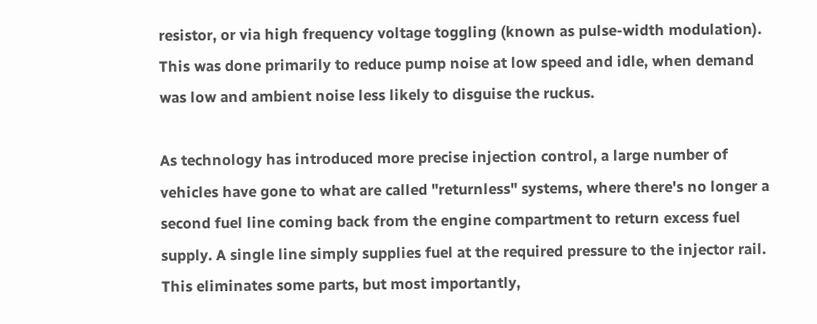resistor, or via high frequency voltage toggling (known as pulse-width modulation). This was done primarily to reduce pump noise at low speed and idle, when demand was low and ambient noise less likely to disguise the ruckus.

As technology has introduced more precise injection control, a large number of vehicles have gone to what are called "returnless" systems, where there's no longer a second fuel line coming back from the engine compartment to return excess fuel supply. A single line simply supplies fuel at the required pressure to the injector rail. This eliminates some parts, but most importantly,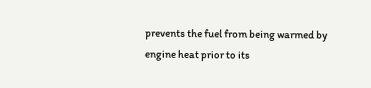prevents the fuel from being warmed by engine heat prior to its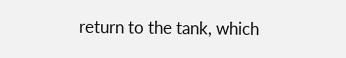return to the tank, which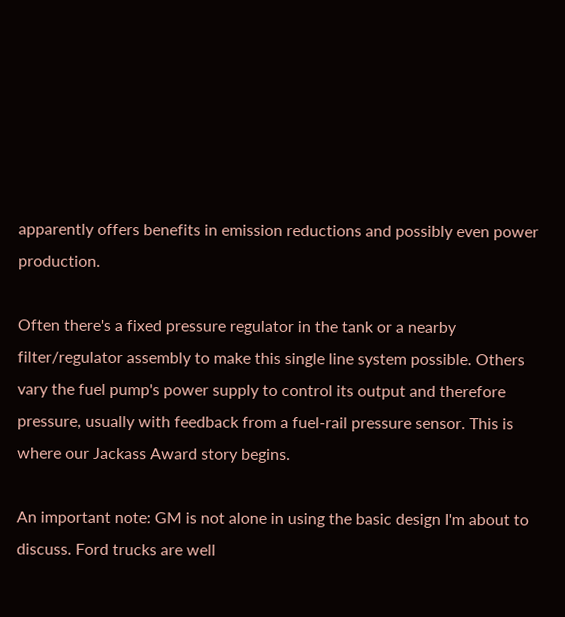apparently offers benefits in emission reductions and possibly even power production.

Often there's a fixed pressure regulator in the tank or a nearby filter/regulator assembly to make this single line system possible. Others vary the fuel pump's power supply to control its output and therefore pressure, usually with feedback from a fuel-rail pressure sensor. This is where our Jackass Award story begins.

An important note: GM is not alone in using the basic design I'm about to discuss. Ford trucks are well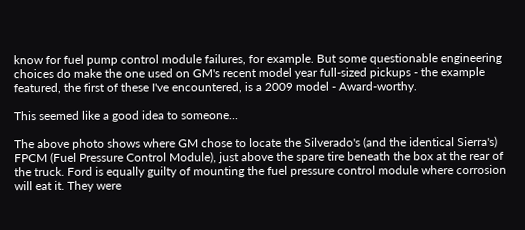know for fuel pump control module failures, for example. But some questionable engineering choices do make the one used on GM's recent model year full-sized pickups - the example featured, the first of these I've encountered, is a 2009 model - Award-worthy.

This seemed like a good idea to someone...

The above photo shows where GM chose to locate the Silverado's (and the identical Sierra's) FPCM (Fuel Pressure Control Module), just above the spare tire beneath the box at the rear of the truck. Ford is equally guilty of mounting the fuel pressure control module where corrosion will eat it. They were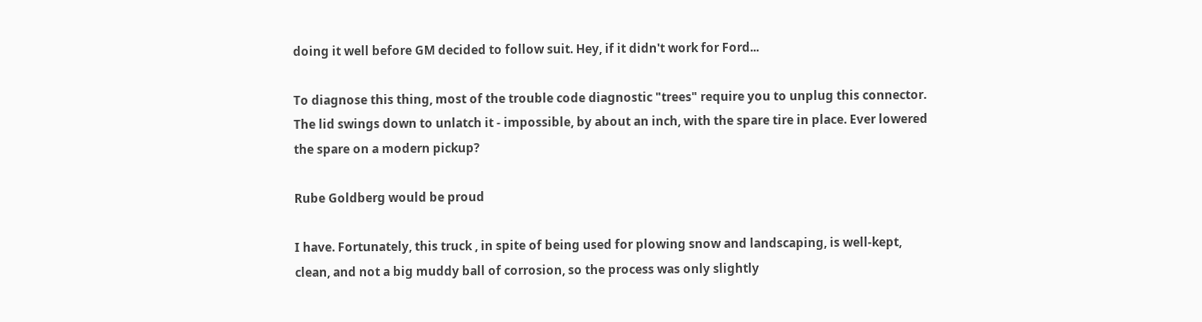doing it well before GM decided to follow suit. Hey, if it didn't work for Ford...

To diagnose this thing, most of the trouble code diagnostic "trees" require you to unplug this connector. The lid swings down to unlatch it - impossible, by about an inch, with the spare tire in place. Ever lowered the spare on a modern pickup?

Rube Goldberg would be proud

I have. Fortunately, this truck , in spite of being used for plowing snow and landscaping, is well-kept, clean, and not a big muddy ball of corrosion, so the process was only slightly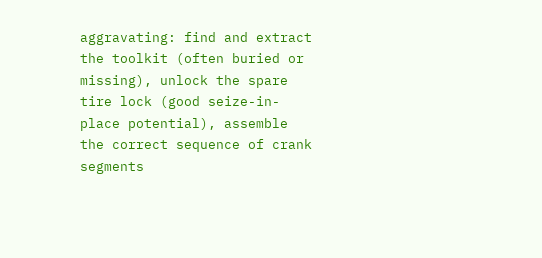aggravating: find and extract the toolkit (often buried or missing), unlock the spare tire lock (good seize-in-place potential), assemble the correct sequence of crank segments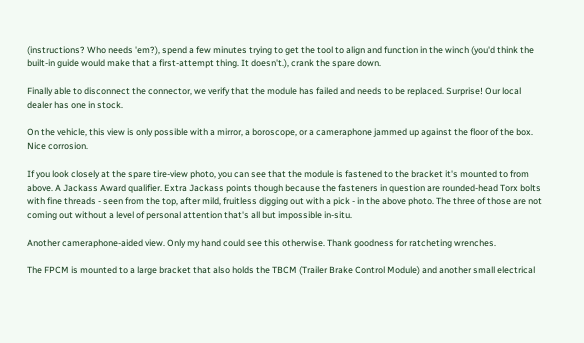(instructions? Who needs 'em?), spend a few minutes trying to get the tool to align and function in the winch (you'd think the built-in guide would make that a first-attempt thing. It doesn't.), crank the spare down.

Finally able to disconnect the connector, we verify that the module has failed and needs to be replaced. Surprise! Our local dealer has one in stock.

On the vehicle, this view is only possible with a mirror, a boroscope, or a cameraphone jammed up against the floor of the box. Nice corrosion.

If you look closely at the spare tire-view photo, you can see that the module is fastened to the bracket it's mounted to from above. A Jackass Award qualifier. Extra Jackass points though because the fasteners in question are rounded-head Torx bolts with fine threads - seen from the top, after mild, fruitless digging out with a pick - in the above photo. The three of those are not coming out without a level of personal attention that's all but impossible in-situ.

Another cameraphone-aided view. Only my hand could see this otherwise. Thank goodness for ratcheting wrenches.

The FPCM is mounted to a large bracket that also holds the TBCM (Trailer Brake Control Module) and another small electrical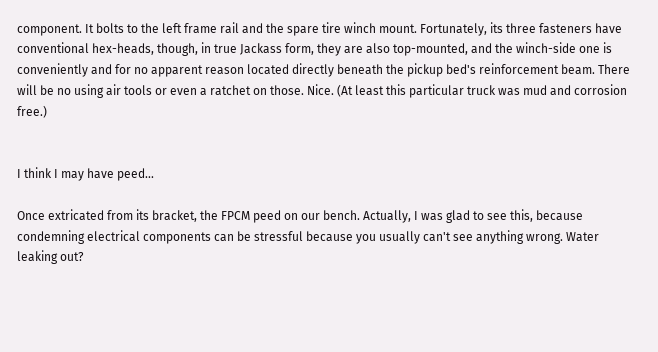component. It bolts to the left frame rail and the spare tire winch mount. Fortunately, its three fasteners have conventional hex-heads, though, in true Jackass form, they are also top-mounted, and the winch-side one is conveniently and for no apparent reason located directly beneath the pickup bed's reinforcement beam. There will be no using air tools or even a ratchet on those. Nice. (At least this particular truck was mud and corrosion free.)


I think I may have peed...

Once extricated from its bracket, the FPCM peed on our bench. Actually, I was glad to see this, because condemning electrical components can be stressful because you usually can't see anything wrong. Water leaking out?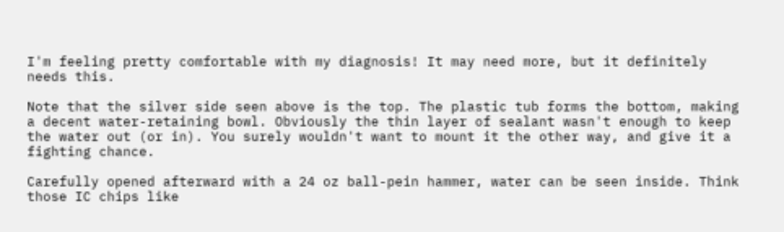I'm feeling pretty comfortable with my diagnosis! It may need more, but it definitely needs this.

Note that the silver side seen above is the top. The plastic tub forms the bottom, making a decent water-retaining bowl. Obviously the thin layer of sealant wasn't enough to keep the water out (or in). You surely wouldn't want to mount it the other way, and give it a fighting chance.

Carefully opened afterward with a 24 oz ball-pein hammer, water can be seen inside. Think those IC chips like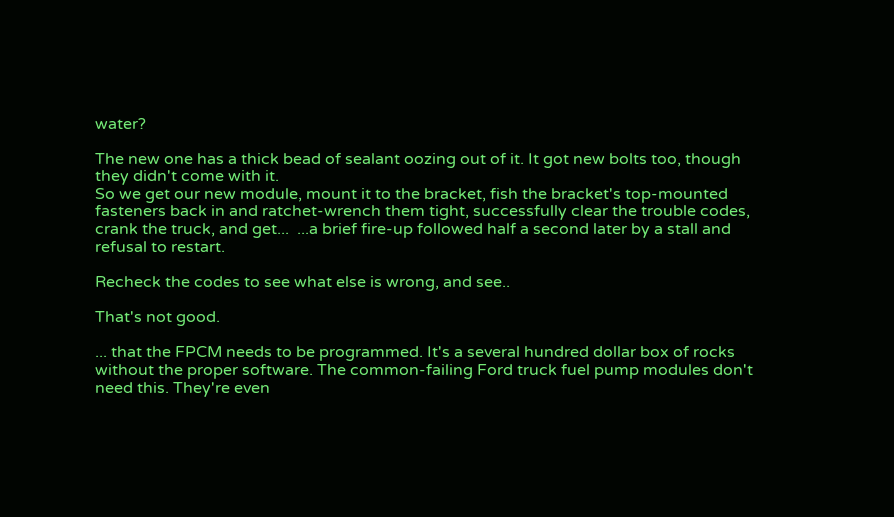water?

The new one has a thick bead of sealant oozing out of it. It got new bolts too, though they didn't come with it.
So we get our new module, mount it to the bracket, fish the bracket's top-mounted fasteners back in and ratchet-wrench them tight, successfully clear the trouble codes, crank the truck, and get...  ...a brief fire-up followed half a second later by a stall and refusal to restart.

Recheck the codes to see what else is wrong, and see..

That's not good.

... that the FPCM needs to be programmed. It's a several hundred dollar box of rocks without the proper software. The common-failing Ford truck fuel pump modules don't need this. They're even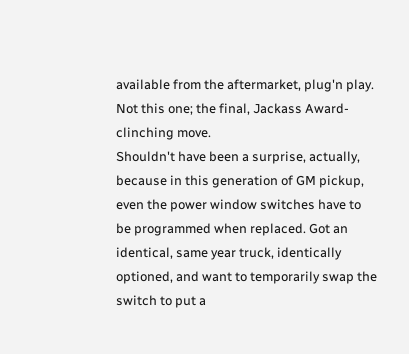available from the aftermarket, plug'n play. Not this one; the final, Jackass Award-clinching move.
Shouldn't have been a surprise, actually, because in this generation of GM pickup, even the power window switches have to be programmed when replaced. Got an identical, same year truck, identically optioned, and want to temporarily swap the switch to put a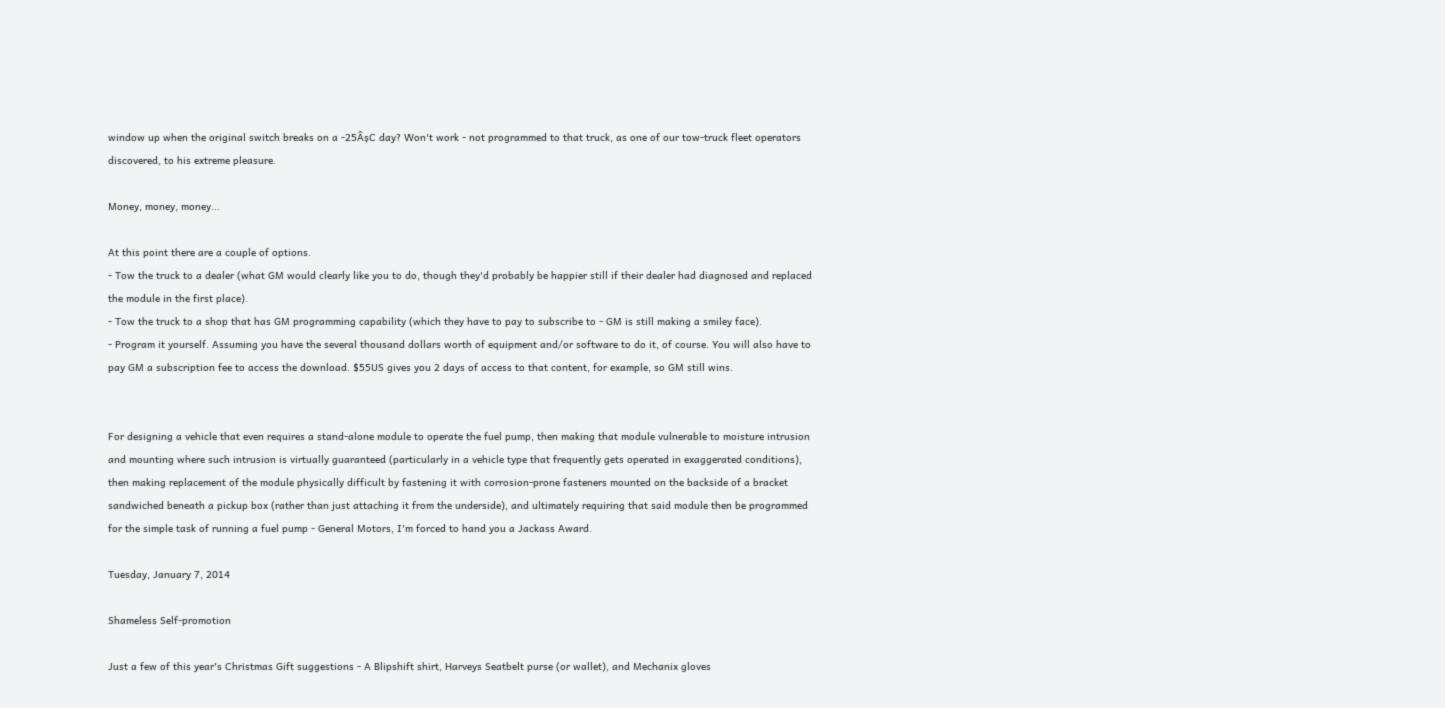window up when the original switch breaks on a -25ÂșC day? Won't work - not programmed to that truck, as one of our tow-truck fleet operators discovered, to his extreme pleasure.

Money, money, money...

At this point there are a couple of options.
- Tow the truck to a dealer (what GM would clearly like you to do, though they'd probably be happier still if their dealer had diagnosed and replaced the module in the first place).
- Tow the truck to a shop that has GM programming capability (which they have to pay to subscribe to - GM is still making a smiley face).
- Program it yourself. Assuming you have the several thousand dollars worth of equipment and/or software to do it, of course. You will also have to pay GM a subscription fee to access the download. $55US gives you 2 days of access to that content, for example, so GM still wins.


For designing a vehicle that even requires a stand-alone module to operate the fuel pump, then making that module vulnerable to moisture intrusion and mounting where such intrusion is virtually guaranteed (particularly in a vehicle type that frequently gets operated in exaggerated conditions), then making replacement of the module physically difficult by fastening it with corrosion-prone fasteners mounted on the backside of a bracket sandwiched beneath a pickup box (rather than just attaching it from the underside), and ultimately requiring that said module then be programmed for the simple task of running a fuel pump - General Motors, I'm forced to hand you a Jackass Award.

Tuesday, January 7, 2014

Shameless Self-promotion

Just a few of this year's Christmas Gift suggestions - A Blipshift shirt, Harveys Seatbelt purse (or wallet), and Mechanix gloves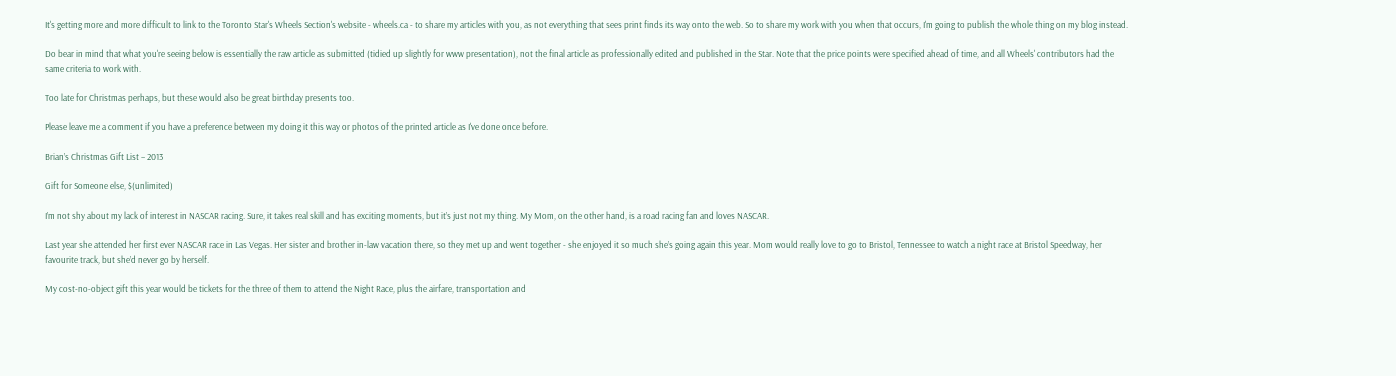It's getting more and more difficult to link to the Toronto Star's Wheels Section's website - wheels.ca - to share my articles with you, as not everything that sees print finds its way onto the web. So to share my work with you when that occurs, I'm going to publish the whole thing on my blog instead.

Do bear in mind that what you're seeing below is essentially the raw article as submitted (tidied up slightly for www presentation), not the final article as professionally edited and published in the Star. Note that the price points were specified ahead of time, and all Wheels' contributors had the same criteria to work with.

Too late for Christmas perhaps, but these would also be great birthday presents too.

Please leave me a comment if you have a preference between my doing it this way or photos of the printed article as I've done once before.

Brian’s Christmas Gift List – 2013

Gift for Someone else, $(unlimited)

I’m not shy about my lack of interest in NASCAR racing. Sure, it takes real skill and has exciting moments, but it’s just not my thing. My Mom, on the other hand, is a road racing fan and loves NASCAR.

Last year she attended her first ever NASCAR race in Las Vegas. Her sister and brother in-law vacation there, so they met up and went together - she enjoyed it so much she’s going again this year. Mom would really love to go to Bristol, Tennessee to watch a night race at Bristol Speedway, her favourite track, but she’d never go by herself.

My cost-no-object gift this year would be tickets for the three of them to attend the Night Race, plus the airfare, transportation and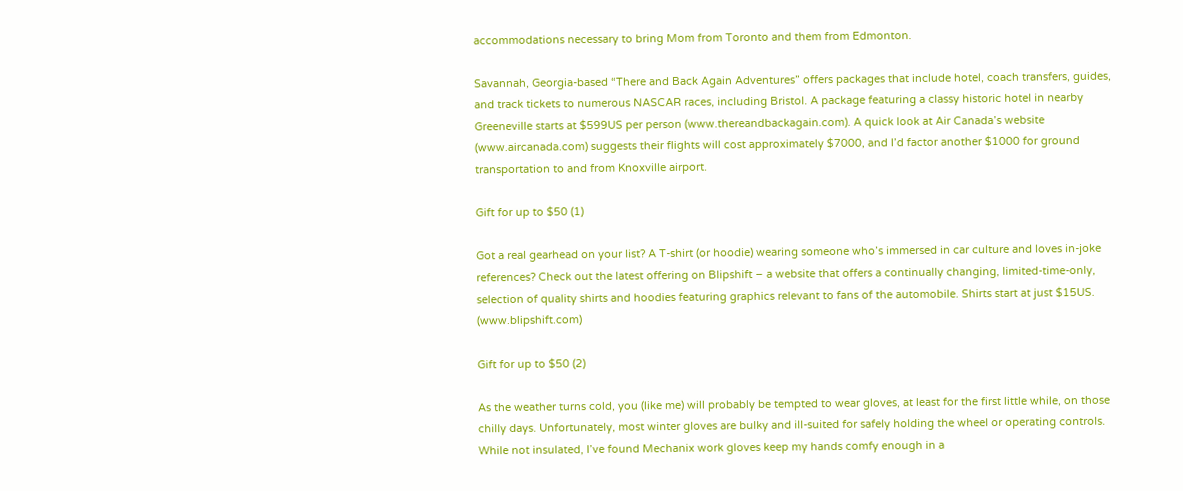accommodations necessary to bring Mom from Toronto and them from Edmonton.

Savannah, Georgia-based “There and Back Again Adventures” offers packages that include hotel, coach transfers, guides, and track tickets to numerous NASCAR races, including Bristol. A package featuring a classy historic hotel in nearby Greeneville starts at $599US per person (www.thereandbackagain.com). A quick look at Air Canada’s website (www.aircanada.com) suggests their flights will cost approximately $7000, and I’d factor another $1000 for ground transportation to and from Knoxville airport.

Gift for up to $50 (1)

Got a real gearhead on your list? A T-shirt (or hoodie) wearing someone who’s immersed in car culture and loves in-joke references? Check out the latest offering on Blipshift – a website that offers a continually changing, limited-time-only, selection of quality shirts and hoodies featuring graphics relevant to fans of the automobile. Shirts start at just $15US. (www.blipshift.com)

Gift for up to $50 (2)

As the weather turns cold, you (like me) will probably be tempted to wear gloves, at least for the first little while, on those chilly days. Unfortunately, most winter gloves are bulky and ill-suited for safely holding the wheel or operating controls.
While not insulated, I’ve found Mechanix work gloves keep my hands comfy enough in a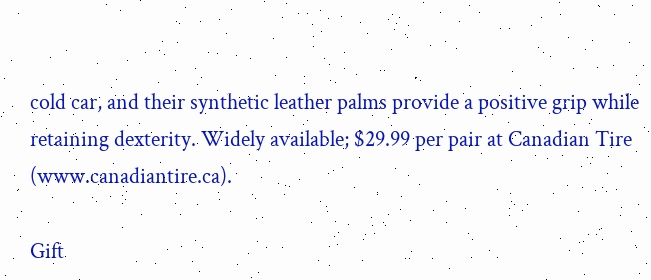cold car, and their synthetic leather palms provide a positive grip while retaining dexterity. Widely available; $29.99 per pair at Canadian Tire (www.canadiantire.ca).

Gift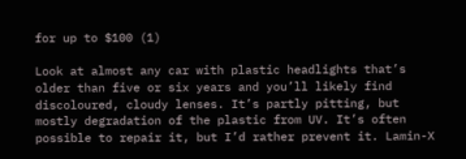for up to $100 (1)

Look at almost any car with plastic headlights that’s older than five or six years and you’ll likely find discoloured, cloudy lenses. It’s partly pitting, but mostly degradation of the plastic from UV. It’s often possible to repair it, but I’d rather prevent it. Lamin-X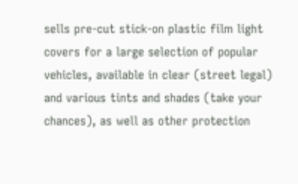sells pre-cut stick-on plastic film light covers for a large selection of popular vehicles, available in clear (street legal) and various tints and shades (take your chances), as well as other protection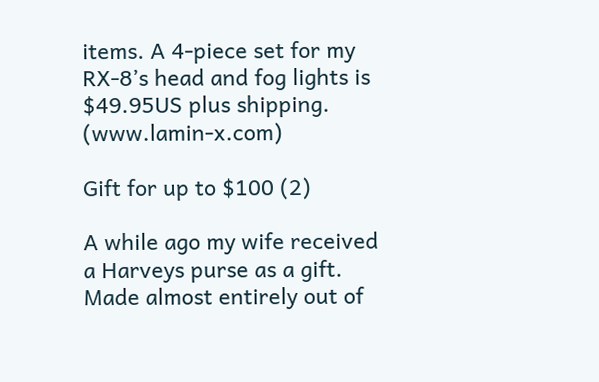items. A 4-piece set for my RX-8’s head and fog lights is $49.95US plus shipping. (www.lamin-x.com)

Gift for up to $100 (2)

A while ago my wife received a Harveys purse as a gift. Made almost entirely out of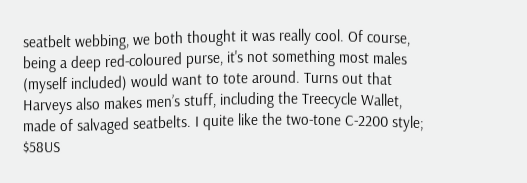seatbelt webbing, we both thought it was really cool. Of course, being a deep red-coloured purse, it's not something most males (myself included) would want to tote around. Turns out that Harveys also makes men’s stuff, including the Treecycle Wallet, made of salvaged seatbelts. I quite like the two-tone C-2200 style; $58US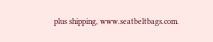plus shipping, www.seatbeltbags.com.